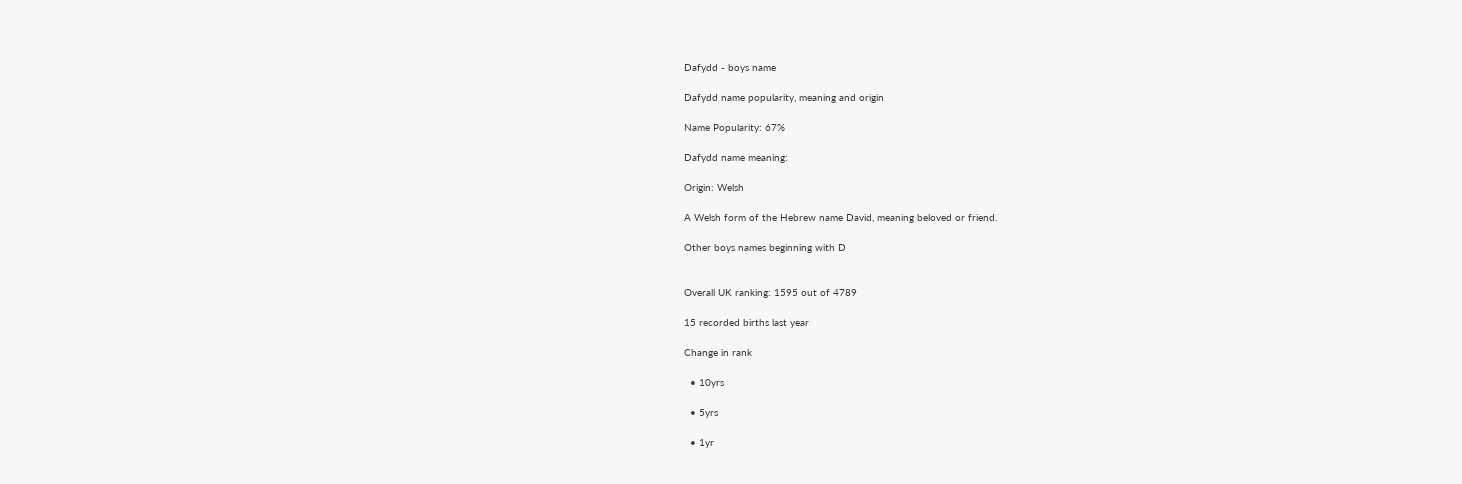Dafydd - boys name

Dafydd name popularity, meaning and origin

Name Popularity: 67%

Dafydd name meaning:

Origin: Welsh

A Welsh form of the Hebrew name David, meaning beloved or friend.

Other boys names beginning with D


Overall UK ranking: 1595 out of 4789

15 recorded births last year

Change in rank

  • 10yrs

  • 5yrs

  • 1yr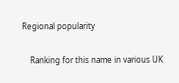Regional popularity

    Ranking for this name in various UK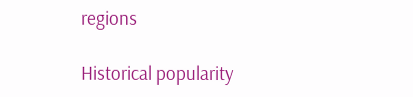regions

Historical popularity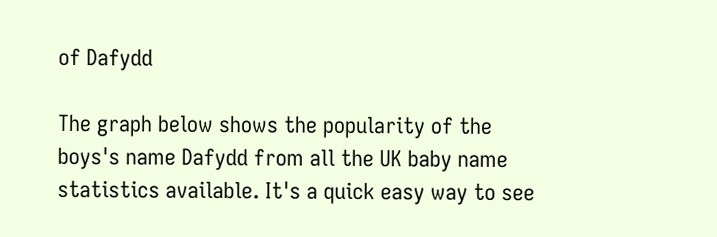of Dafydd

The graph below shows the popularity of the boys's name Dafydd from all the UK baby name statistics available. It's a quick easy way to see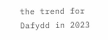the trend for Dafydd in 2023